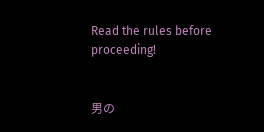Read the rules before proceeding!


男の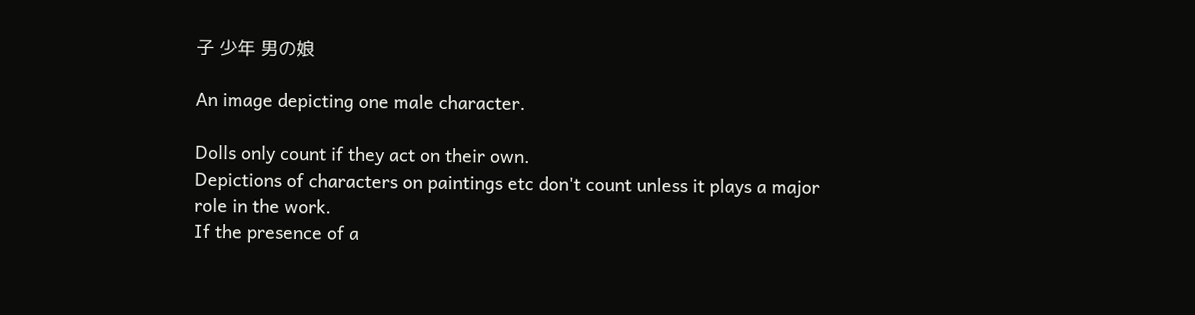子 少年 男の娘

An image depicting one male character.

Dolls only count if they act on their own.
Depictions of characters on paintings etc don't count unless it plays a major role in the work.
If the presence of a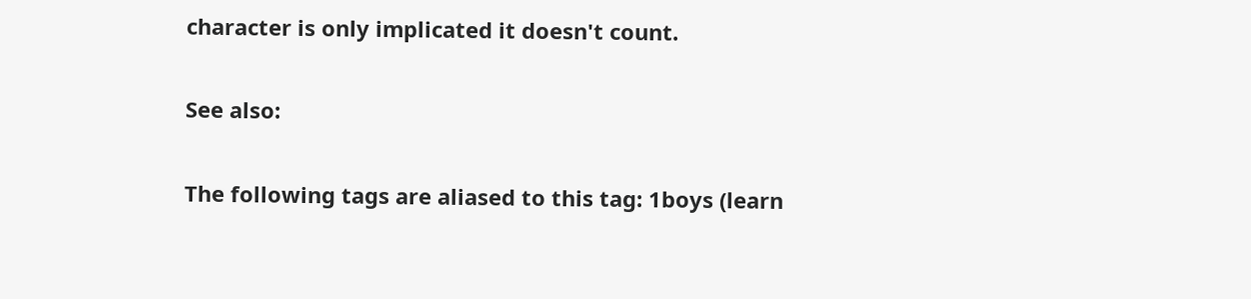character is only implicated it doesn't count.

See also:

The following tags are aliased to this tag: 1boys (learn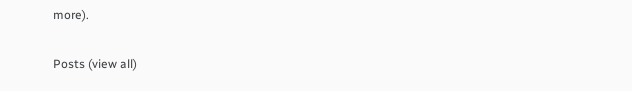more).

Posts (view all)